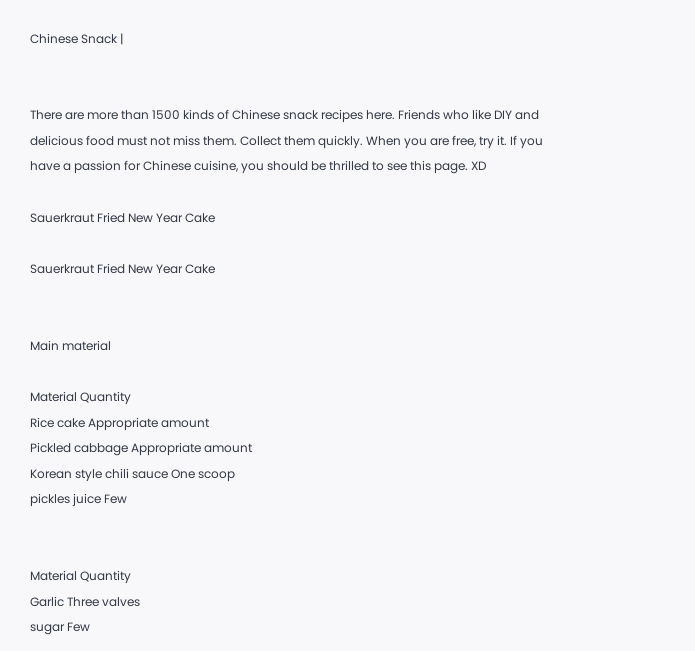Chinese Snack |


There are more than 1500 kinds of Chinese snack recipes here. Friends who like DIY and delicious food must not miss them. Collect them quickly. When you are free, try it. If you have a passion for Chinese cuisine, you should be thrilled to see this page. XD

Sauerkraut Fried New Year Cake

Sauerkraut Fried New Year Cake


Main material

Material Quantity
Rice cake Appropriate amount
Pickled cabbage Appropriate amount
Korean style chili sauce One scoop
pickles juice Few


Material Quantity
Garlic Three valves
sugar Few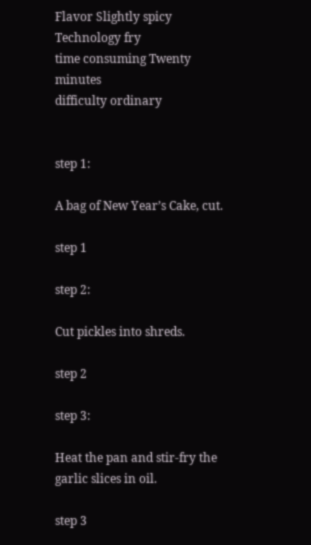Flavor Slightly spicy
Technology fry
time consuming Twenty minutes
difficulty ordinary


step 1:

A bag of New Year’s Cake, cut.

step 1

step 2:

Cut pickles into shreds.

step 2

step 3:

Heat the pan and stir-fry the garlic slices in oil.

step 3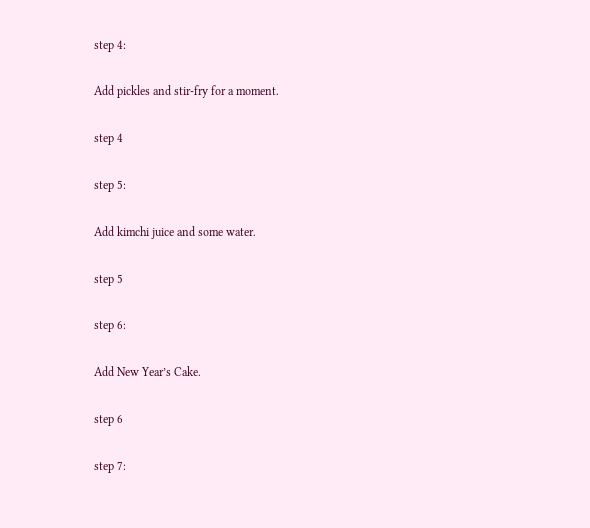step 4:

Add pickles and stir-fry for a moment.

step 4

step 5:

Add kimchi juice and some water.

step 5

step 6:

Add New Year’s Cake.

step 6

step 7: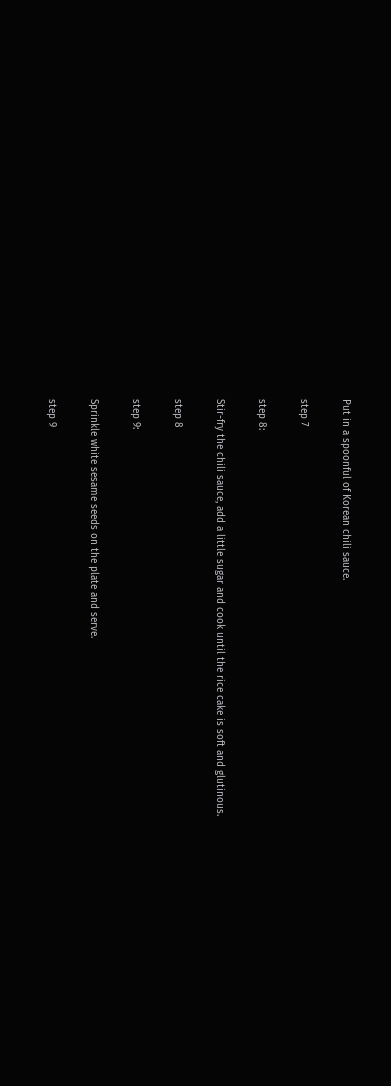Put in a spoonful of Korean chili sauce.

step 7

step 8:

Stir-fry the chili sauce, add a little sugar and cook until the rice cake is soft and glutinous.

step 8

step 9:

Sprinkle white sesame seeds on the plate and serve.

step 9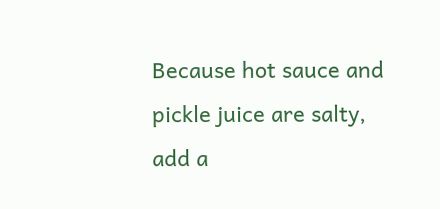Because hot sauce and pickle juice are salty, add a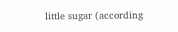little sugar (according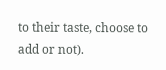to their taste, choose to add or not).